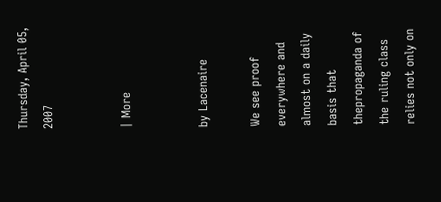Thursday, April 05, 2007


| More


by Lacenaire

We see proof everywhere and almost on a daily basis that thepropaganda of the ruling class relies not only on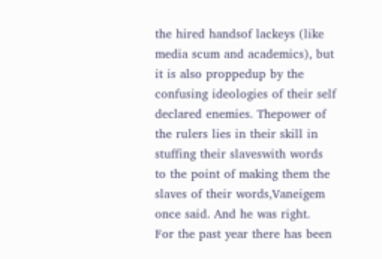the hired handsof lackeys (like media scum and academics), but it is also proppedup by the confusing ideologies of their self declared enemies. Thepower of the rulers lies in their skill in stuffing their slaveswith words to the point of making them the slaves of their words,Vaneigem once said. And he was right.
For the past year there has been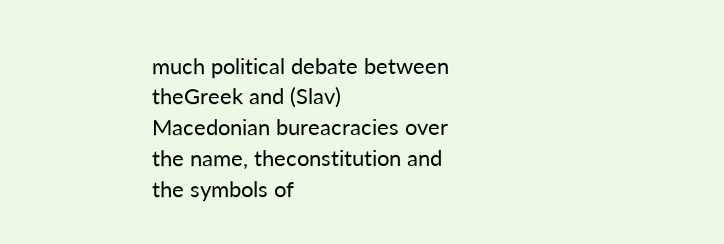much political debate between theGreek and (Slav) Macedonian bureacracies over the name, theconstitution and the symbols of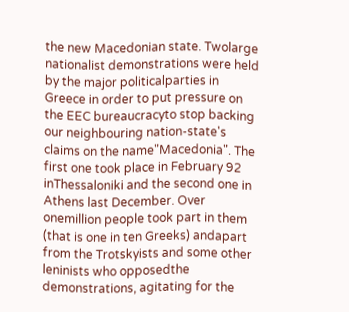the new Macedonian state. Twolarge nationalist demonstrations were held by the major politicalparties in Greece in order to put pressure on the EEC bureaucracyto stop backing our neighbouring nation-state's claims on the name"Macedonia". The first one took place in February 92 inThessaloniki and the second one in Athens last December. Over onemillion people took part in them (that is one in ten Greeks) andapart from the Trotskyists and some other leninists who opposedthe demonstrations, agitating for the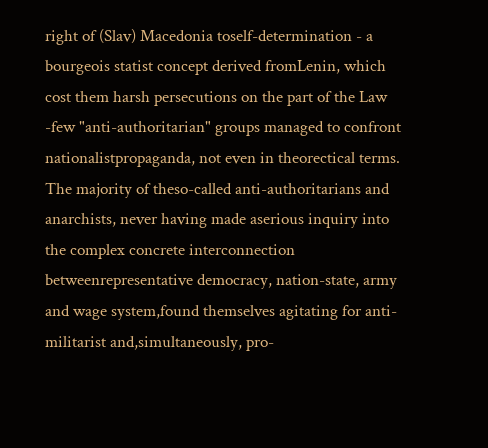right of (Slav) Macedonia toself-determination - a bourgeois statist concept derived fromLenin, which cost them harsh persecutions on the part of the Law -few "anti-authoritarian" groups managed to confront nationalistpropaganda, not even in theorectical terms. The majority of theso-called anti-authoritarians and anarchists, never having made aserious inquiry into the complex concrete interconnection betweenrepresentative democracy, nation-state, army and wage system,found themselves agitating for anti-militarist and,simultaneously, pro-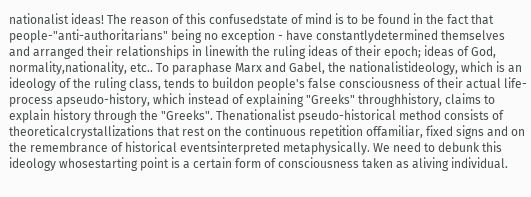nationalist ideas! The reason of this confusedstate of mind is to be found in the fact that people-"anti-authoritarians" being no exception - have constantlydetermined themselves and arranged their relationships in linewith the ruling ideas of their epoch; ideas of God, normality,nationality, etc.. To paraphase Marx and Gabel, the nationalistideology, which is an ideology of the ruling class, tends to buildon people's false consciousness of their actual life-process apseudo-history, which instead of explaining "Greeks" throughhistory, claims to explain history through the "Greeks". Thenationalist pseudo-historical method consists of theoreticalcrystallizations that rest on the continuous repetition offamiliar, fixed signs and on the remembrance of historical eventsinterpreted metaphysically. We need to debunk this ideology whosestarting point is a certain form of consciousness taken as aliving individual.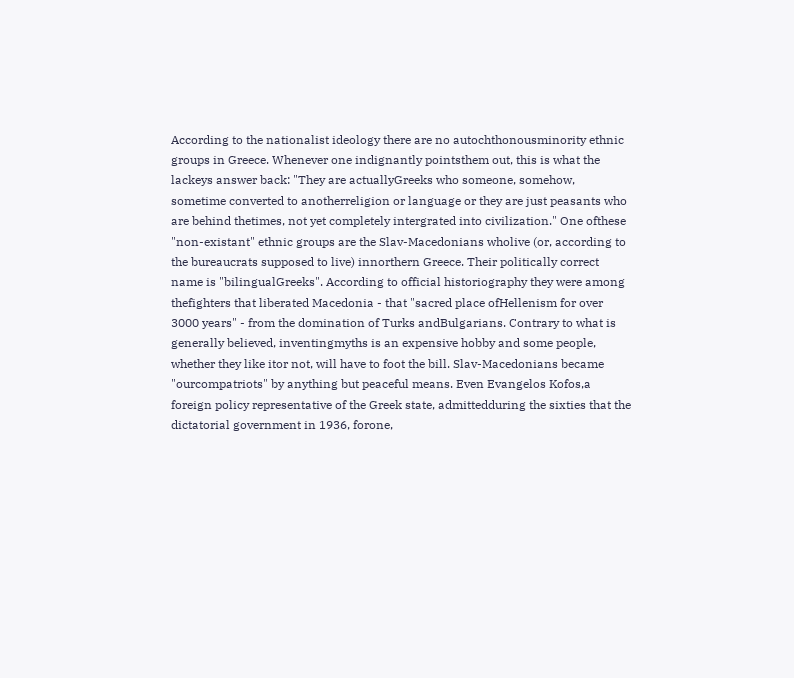According to the nationalist ideology there are no autochthonousminority ethnic groups in Greece. Whenever one indignantly pointsthem out, this is what the lackeys answer back: "They are actuallyGreeks who someone, somehow, sometime converted to anotherreligion or language or they are just peasants who are behind thetimes, not yet completely intergrated into civilization." One ofthese "non-existant" ethnic groups are the Slav-Macedonians wholive (or, according to the bureaucrats supposed to live) innorthern Greece. Their politically correct name is "bilingualGreeks". According to official historiography they were among thefighters that liberated Macedonia - that "sacred place ofHellenism for over 3000 years" - from the domination of Turks andBulgarians. Contrary to what is generally believed, inventingmyths is an expensive hobby and some people, whether they like itor not, will have to foot the bill. Slav-Macedonians became "ourcompatriots" by anything but peaceful means. Even Evangelos Kofos,a foreign policy representative of the Greek state, admittedduring the sixties that the dictatorial government in 1936, forone,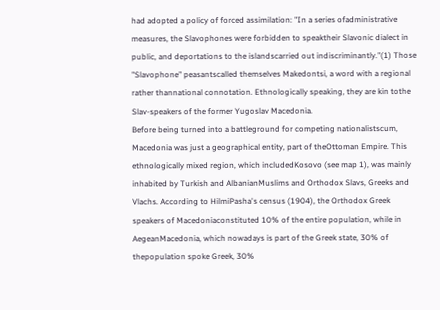had adopted a policy of forced assimilation: "In a series ofadministrative measures, the Slavophones were forbidden to speaktheir Slavonic dialect in public, and deportations to the islandscarried out indiscriminantly."(1) Those "Slavophone" peasantscalled themselves Makedontsi, a word with a regional rather thannational connotation. Ethnologically speaking, they are kin tothe Slav-speakers of the former Yugoslav Macedonia.
Before being turned into a battleground for competing nationalistscum, Macedonia was just a geographical entity, part of theOttoman Empire. This ethnologically mixed region, which includedKosovo (see map 1), was mainly inhabited by Turkish and AlbanianMuslims and Orthodox Slavs, Greeks and Vlachs. According to HilmiPasha's census (1904), the Orthodox Greek speakers of Macedoniaconstituted 10% of the entire population, while in AegeanMacedonia, which nowadays is part of the Greek state, 30% of thepopulation spoke Greek, 30%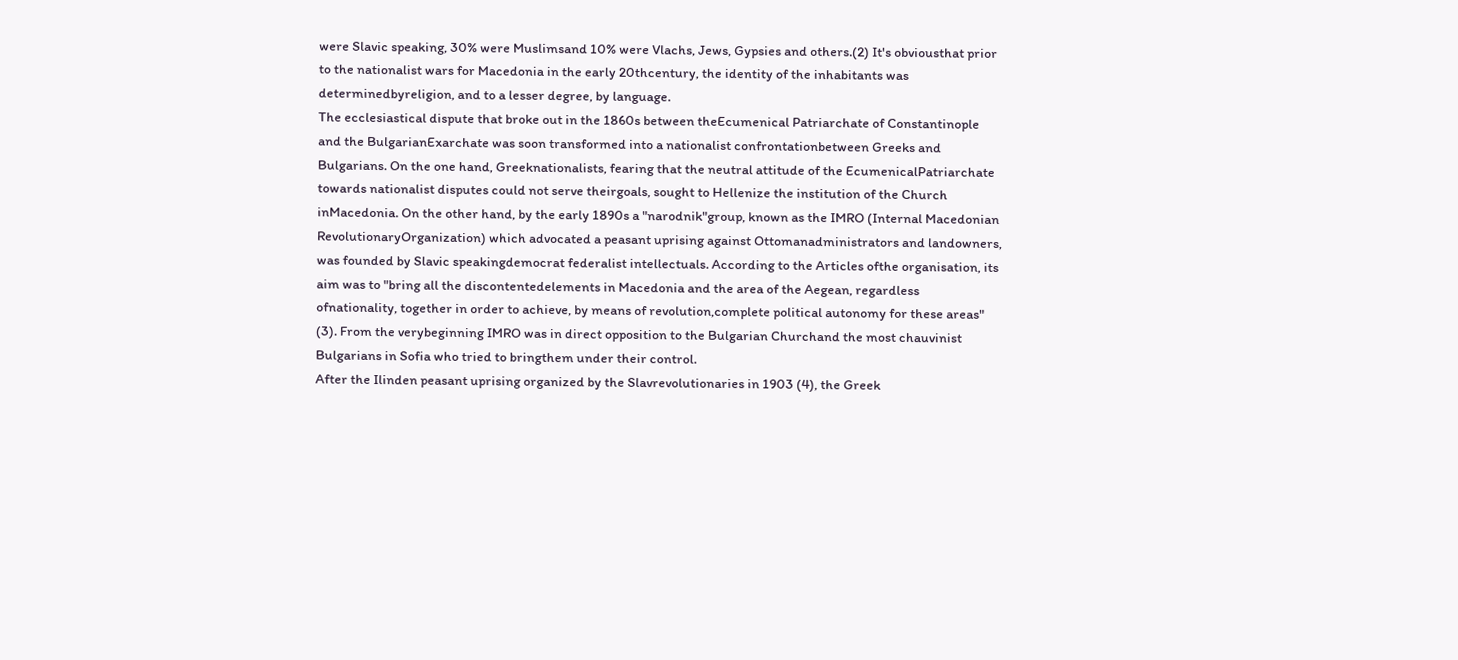were Slavic speaking, 30% were Muslimsand 10% were Vlachs, Jews, Gypsies and others.(2) It's obviousthat prior to the nationalist wars for Macedonia in the early 20thcentury, the identity of the inhabitants was determinedbyreligion, and to a lesser degree, by language.
The ecclesiastical dispute that broke out in the 1860s between theEcumenical Patriarchate of Constantinople and the BulgarianExarchate was soon transformed into a nationalist confrontationbetween Greeks and Bulgarians. On the one hand, Greeknationalists, fearing that the neutral attitude of the EcumenicalPatriarchate towards nationalist disputes could not serve theirgoals, sought to Hellenize the institution of the Church inMacedonia. On the other hand, by the early 1890s a "narodnik"group, known as the IMRO (Internal Macedonian RevolutionaryOrganization) which advocated a peasant uprising against Ottomanadministrators and landowners, was founded by Slavic speakingdemocrat federalist intellectuals. According to the Articles ofthe organisation, its aim was to "bring all the discontentedelements in Macedonia and the area of the Aegean, regardless ofnationality, together in order to achieve, by means of revolution,complete political autonomy for these areas" (3). From the verybeginning IMRO was in direct opposition to the Bulgarian Churchand the most chauvinist Bulgarians in Sofia who tried to bringthem under their control.
After the Ilinden peasant uprising organized by the Slavrevolutionaries in 1903 (4), the Greek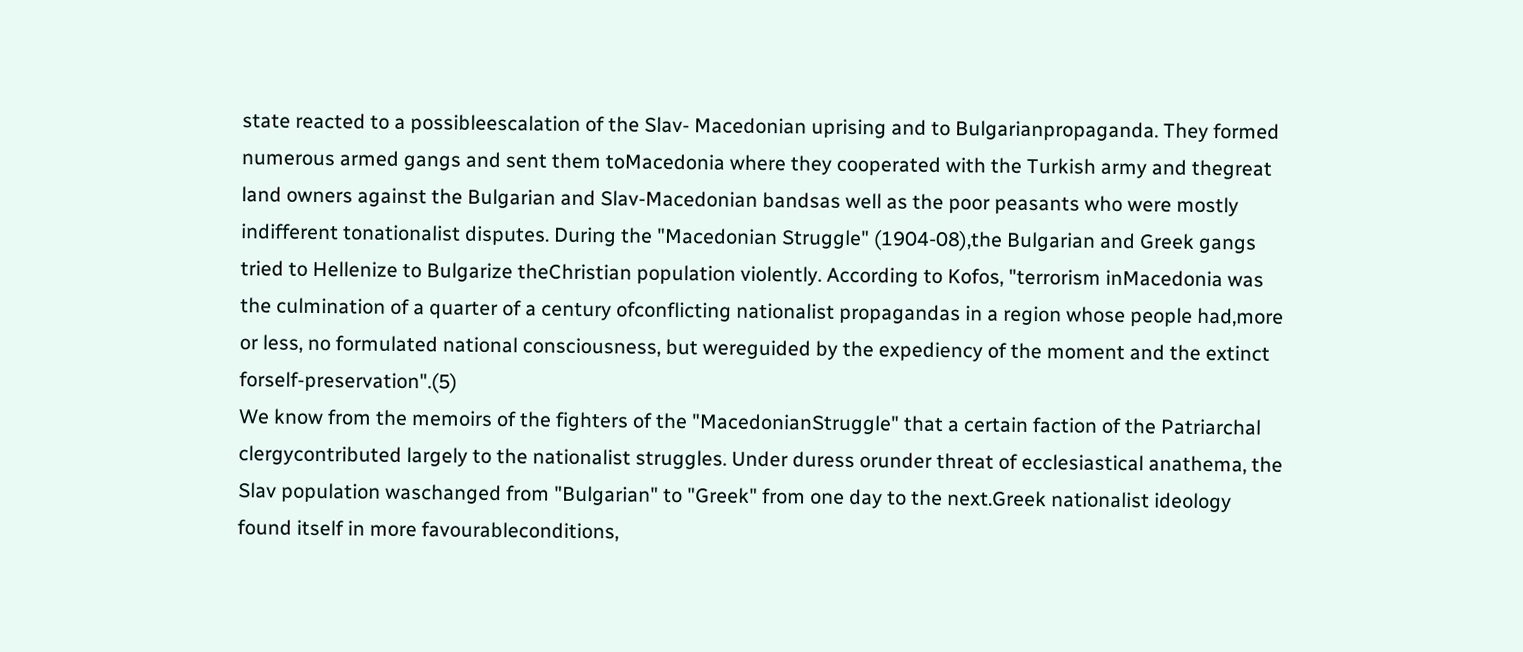state reacted to a possibleescalation of the Slav- Macedonian uprising and to Bulgarianpropaganda. They formed numerous armed gangs and sent them toMacedonia where they cooperated with the Turkish army and thegreat land owners against the Bulgarian and Slav-Macedonian bandsas well as the poor peasants who were mostly indifferent tonationalist disputes. During the "Macedonian Struggle" (1904-08),the Bulgarian and Greek gangs tried to Hellenize to Bulgarize theChristian population violently. According to Kofos, "terrorism inMacedonia was the culmination of a quarter of a century ofconflicting nationalist propagandas in a region whose people had,more or less, no formulated national consciousness, but wereguided by the expediency of the moment and the extinct forself-preservation".(5)
We know from the memoirs of the fighters of the "MacedonianStruggle" that a certain faction of the Patriarchal clergycontributed largely to the nationalist struggles. Under duress orunder threat of ecclesiastical anathema, the Slav population waschanged from "Bulgarian" to "Greek" from one day to the next.Greek nationalist ideology found itself in more favourableconditions,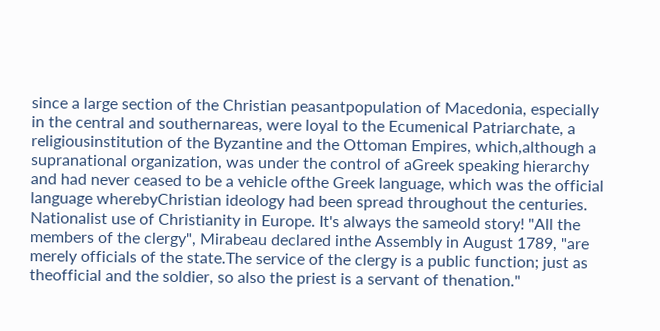since a large section of the Christian peasantpopulation of Macedonia, especially in the central and southernareas, were loyal to the Ecumenical Patriarchate, a religiousinstitution of the Byzantine and the Ottoman Empires, which,although a supranational organization, was under the control of aGreek speaking hierarchy and had never ceased to be a vehicle ofthe Greek language, which was the official language wherebyChristian ideology had been spread throughout the centuries.
Nationalist use of Christianity in Europe. It's always the sameold story! "All the members of the clergy", Mirabeau declared inthe Assembly in August 1789, "are merely officials of the state.The service of the clergy is a public function; just as theofficial and the soldier, so also the priest is a servant of thenation."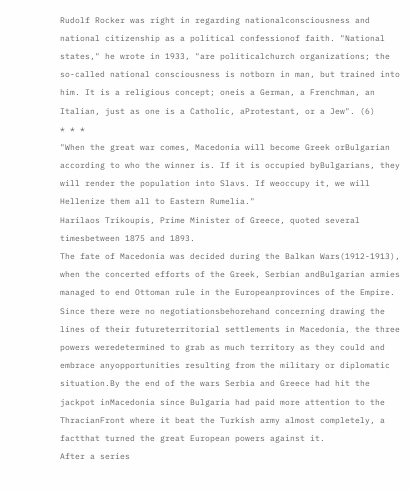Rudolf Rocker was right in regarding nationalconsciousness and national citizenship as a political confessionof faith. "National states," he wrote in 1933, "are politicalchurch organizations; the so-called national consciousness is notborn in man, but trained into him. It is a religious concept; oneis a German, a Frenchman, an Italian, just as one is a Catholic, aProtestant, or a Jew". (6)
* * *
"When the great war comes, Macedonia will become Greek orBulgarian according to who the winner is. If it is occupied byBulgarians, they will render the population into Slavs. If weoccupy it, we will Hellenize them all to Eastern Rumelia."
Harilaos Trikoupis, Prime Minister of Greece, quoted several timesbetween 1875 and 1893.
The fate of Macedonia was decided during the Balkan Wars(1912-1913), when the concerted efforts of the Greek, Serbian andBulgarian armies managed to end Ottoman rule in the Europeanprovinces of the Empire. Since there were no negotiationsbehorehand concerning drawing the lines of their futureterritorial settlements in Macedonia, the three powers weredetermined to grab as much territory as they could and embrace anyopportunities resulting from the military or diplomatic situation.By the end of the wars Serbia and Greece had hit the jackpot inMacedonia since Bulgaria had paid more attention to the ThracianFront where it beat the Turkish army almost completely, a factthat turned the great European powers against it.
After a series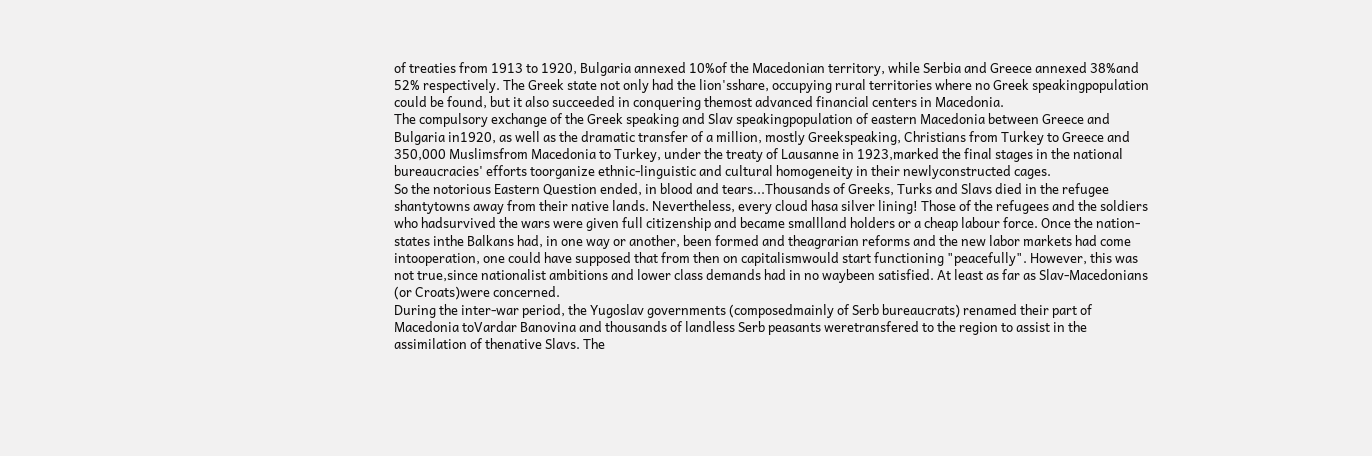of treaties from 1913 to 1920, Bulgaria annexed 10%of the Macedonian territory, while Serbia and Greece annexed 38%and 52% respectively. The Greek state not only had the lion'sshare, occupying rural territories where no Greek speakingpopulation could be found, but it also succeeded in conquering themost advanced financial centers in Macedonia.
The compulsory exchange of the Greek speaking and Slav speakingpopulation of eastern Macedonia between Greece and Bulgaria in1920, as well as the dramatic transfer of a million, mostly Greekspeaking, Christians from Turkey to Greece and 350,000 Muslimsfrom Macedonia to Turkey, under the treaty of Lausanne in 1923,marked the final stages in the national bureaucracies' efforts toorganize ethnic-linguistic and cultural homogeneity in their newlyconstructed cages.
So the notorious Eastern Question ended, in blood and tears...Thousands of Greeks, Turks and Slavs died in the refugee shantytowns away from their native lands. Nevertheless, every cloud hasa silver lining! Those of the refugees and the soldiers who hadsurvived the wars were given full citizenship and became smallland holders or a cheap labour force. Once the nation-states inthe Balkans had, in one way or another, been formed and theagrarian reforms and the new labor markets had come intooperation, one could have supposed that from then on capitalismwould start functioning "peacefully". However, this was not true,since nationalist ambitions and lower class demands had in no waybeen satisfied. At least as far as Slav-Macedonians (or Croats)were concerned.
During the inter-war period, the Yugoslav governments (composedmainly of Serb bureaucrats) renamed their part of Macedonia toVardar Banovina and thousands of landless Serb peasants weretransfered to the region to assist in the assimilation of thenative Slavs. The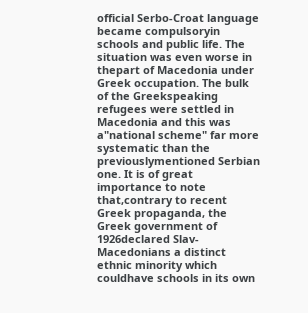official Serbo-Croat language became compulsoryin schools and public life. The situation was even worse in thepart of Macedonia under Greek occupation. The bulk of the Greekspeaking refugees were settled in Macedonia and this was a"national scheme" far more systematic than the previouslymentioned Serbian one. It is of great importance to note that,contrary to recent Greek propaganda, the Greek government of 1926declared Slav-Macedonians a distinct ethnic minority which couldhave schools in its own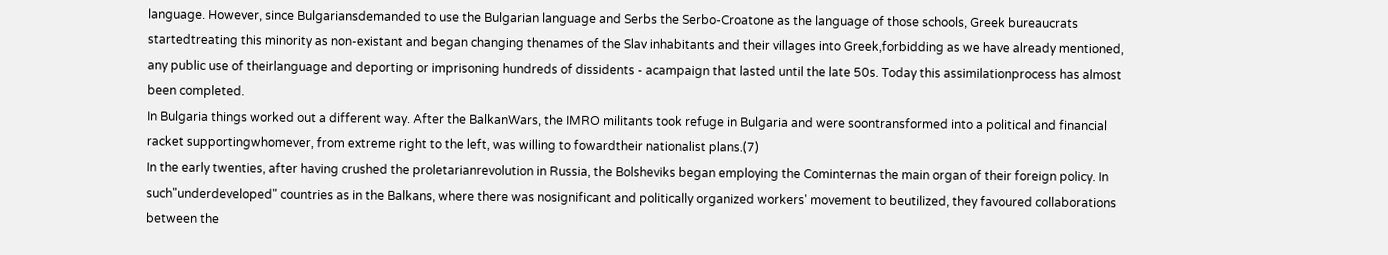language. However, since Bulgariansdemanded to use the Bulgarian language and Serbs the Serbo-Croatone as the language of those schools, Greek bureaucrats startedtreating this minority as non-existant and began changing thenames of the Slav inhabitants and their villages into Greek,forbidding as we have already mentioned, any public use of theirlanguage and deporting or imprisoning hundreds of dissidents - acampaign that lasted until the late 50s. Today this assimilationprocess has almost been completed.
In Bulgaria things worked out a different way. After the BalkanWars, the IMRO militants took refuge in Bulgaria and were soontransformed into a political and financial racket supportingwhomever, from extreme right to the left, was willing to fowardtheir nationalist plans.(7)
In the early twenties, after having crushed the proletarianrevolution in Russia, the Bolsheviks began employing the Cominternas the main organ of their foreign policy. In such"underdeveloped" countries as in the Balkans, where there was nosignificant and politically organized workers' movement to beutilized, they favoured collaborations between the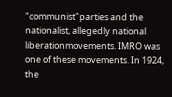"communist"parties and the nationalist, allegedly national liberationmovements. IMRO was one of these movements. In 1924, the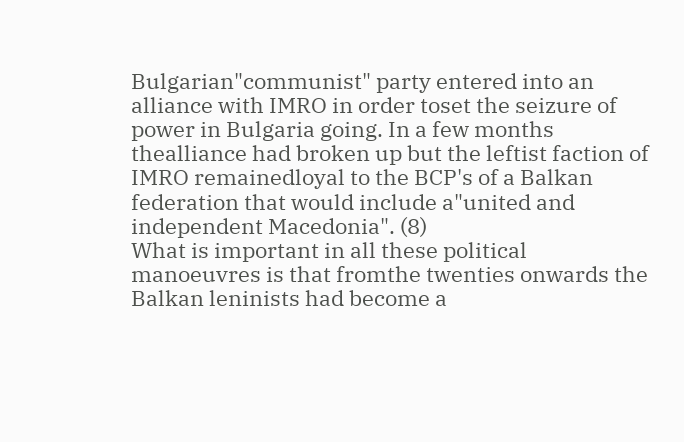Bulgarian"communist" party entered into an alliance with IMRO in order toset the seizure of power in Bulgaria going. In a few months thealliance had broken up but the leftist faction of IMRO remainedloyal to the BCP's of a Balkan federation that would include a"united and independent Macedonia". (8)
What is important in all these political manoeuvres is that fromthe twenties onwards the Balkan leninists had become a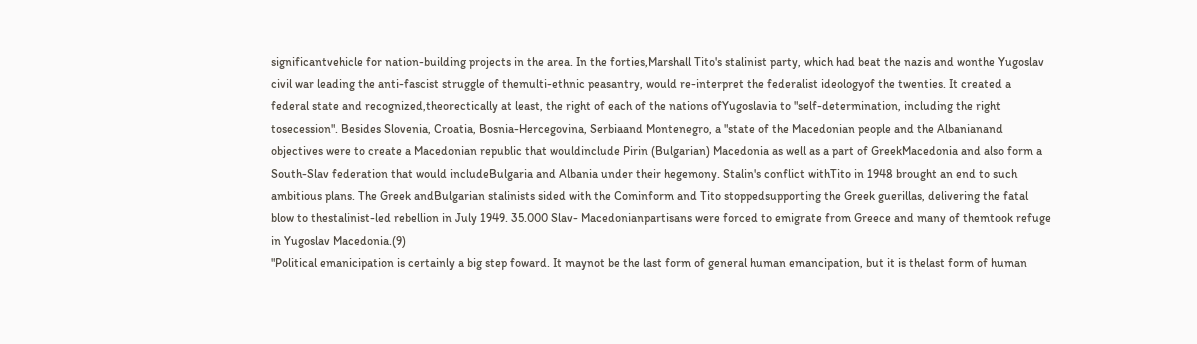significantvehicle for nation-building projects in the area. In the forties,Marshall Tito's stalinist party, which had beat the nazis and wonthe Yugoslav civil war leading the anti-fascist struggle of themulti-ethnic peasantry, would re-interpret the federalist ideologyof the twenties. It created a federal state and recognized,theorectically at least, the right of each of the nations ofYugoslavia to "self-determination, including the right tosecession". Besides Slovenia, Croatia, Bosnia-Hercegovina, Serbiaand Montenegro, a "state of the Macedonian people and the Albanianand objectives were to create a Macedonian republic that wouldinclude Pirin (Bulgarian) Macedonia as well as a part of GreekMacedonia and also form a South-Slav federation that would includeBulgaria and Albania under their hegemony. Stalin's conflict withTito in 1948 brought an end to such ambitious plans. The Greek andBulgarian stalinists sided with the Cominform and Tito stoppedsupporting the Greek guerillas, delivering the fatal blow to thestalinist-led rebellion in July 1949. 35.000 Slav- Macedonianpartisans were forced to emigrate from Greece and many of themtook refuge in Yugoslav Macedonia.(9)
"Political emanicipation is certainly a big step foward. It maynot be the last form of general human emancipation, but it is thelast form of human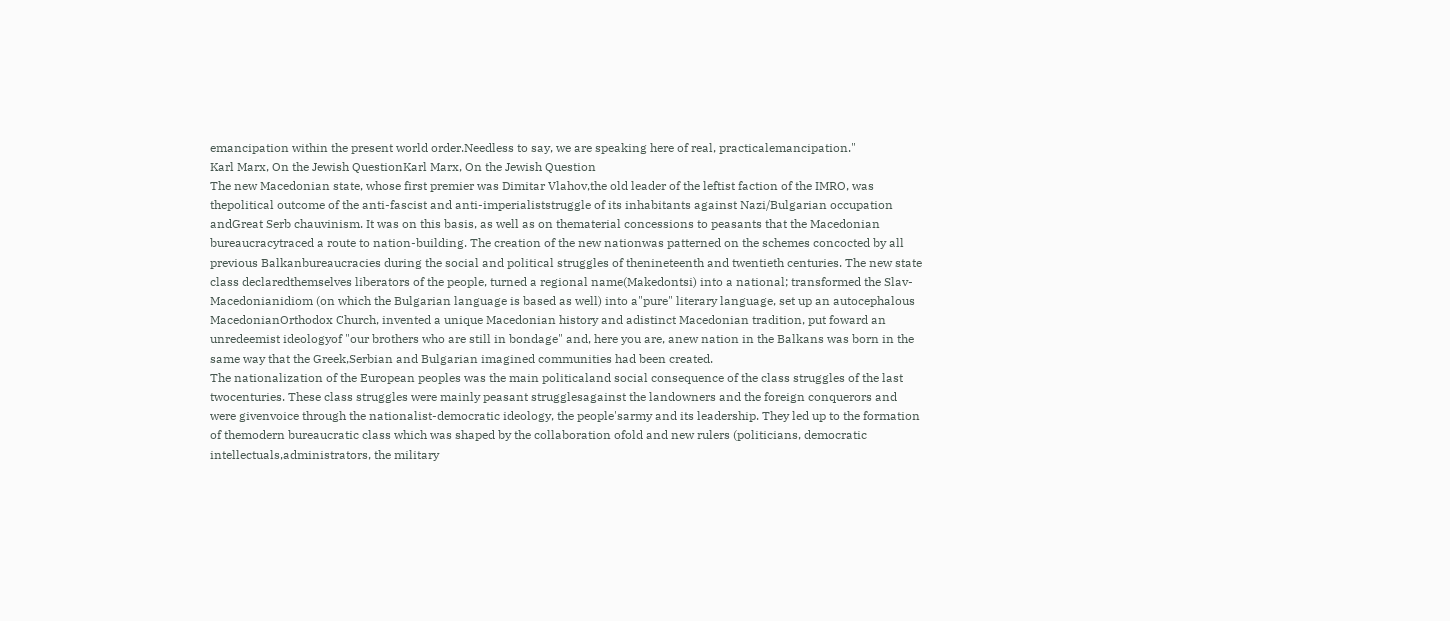emancipation within the present world order.Needless to say, we are speaking here of real, practicalemancipation."
Karl Marx, On the Jewish QuestionKarl Marx, On the Jewish Question
The new Macedonian state, whose first premier was Dimitar Vlahov,the old leader of the leftist faction of the IMRO, was thepolitical outcome of the anti-fascist and anti-imperialiststruggle of its inhabitants against Nazi/Bulgarian occupation andGreat Serb chauvinism. It was on this basis, as well as on thematerial concessions to peasants that the Macedonian bureaucracytraced a route to nation-building. The creation of the new nationwas patterned on the schemes concocted by all previous Balkanbureaucracies during the social and political struggles of thenineteenth and twentieth centuries. The new state class declaredthemselves liberators of the people, turned a regional name(Makedontsi) into a national; transformed the Slav- Macedonianidiom (on which the Bulgarian language is based as well) into a"pure" literary language, set up an autocephalous MacedonianOrthodox Church, invented a unique Macedonian history and adistinct Macedonian tradition, put foward an unredeemist ideologyof "our brothers who are still in bondage" and, here you are, anew nation in the Balkans was born in the same way that the Greek,Serbian and Bulgarian imagined communities had been created.
The nationalization of the European peoples was the main politicaland social consequence of the class struggles of the last twocenturies. These class struggles were mainly peasant strugglesagainst the landowners and the foreign conquerors and were givenvoice through the nationalist-democratic ideology, the people'sarmy and its leadership. They led up to the formation of themodern bureaucratic class which was shaped by the collaboration ofold and new rulers (politicians, democratic intellectuals,administrators, the military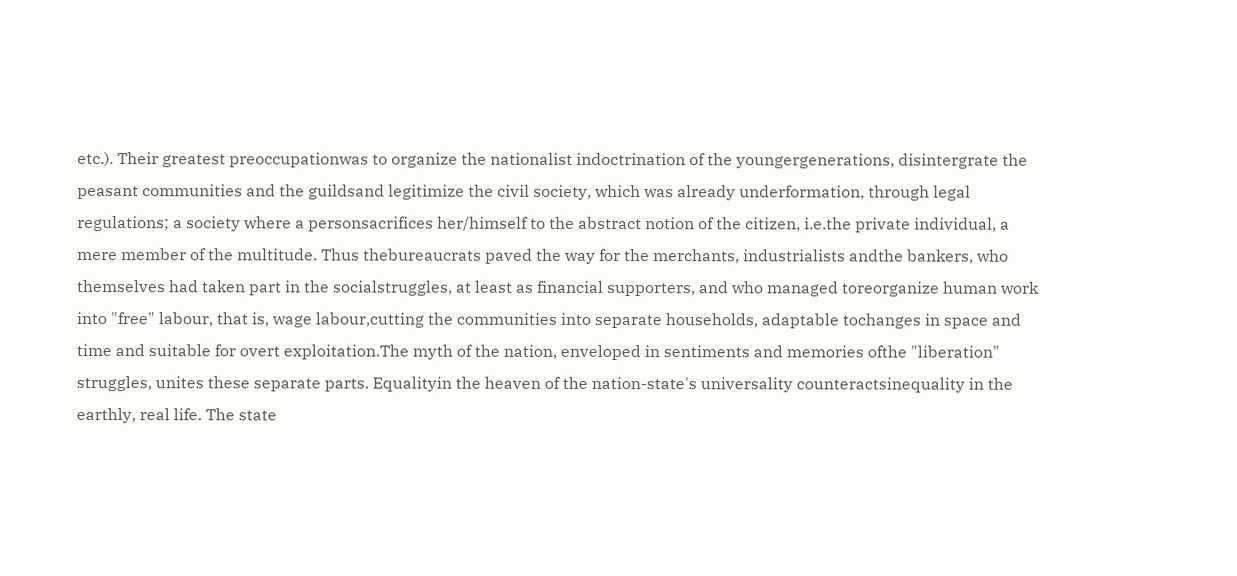etc.). Their greatest preoccupationwas to organize the nationalist indoctrination of the youngergenerations, disintergrate the peasant communities and the guildsand legitimize the civil society, which was already underformation, through legal regulations; a society where a personsacrifices her/himself to the abstract notion of the citizen, i.e.the private individual, a mere member of the multitude. Thus thebureaucrats paved the way for the merchants, industrialists andthe bankers, who themselves had taken part in the socialstruggles, at least as financial supporters, and who managed toreorganize human work into "free" labour, that is, wage labour,cutting the communities into separate households, adaptable tochanges in space and time and suitable for overt exploitation.The myth of the nation, enveloped in sentiments and memories ofthe "liberation" struggles, unites these separate parts. Equalityin the heaven of the nation-state's universality counteractsinequality in the earthly, real life. The state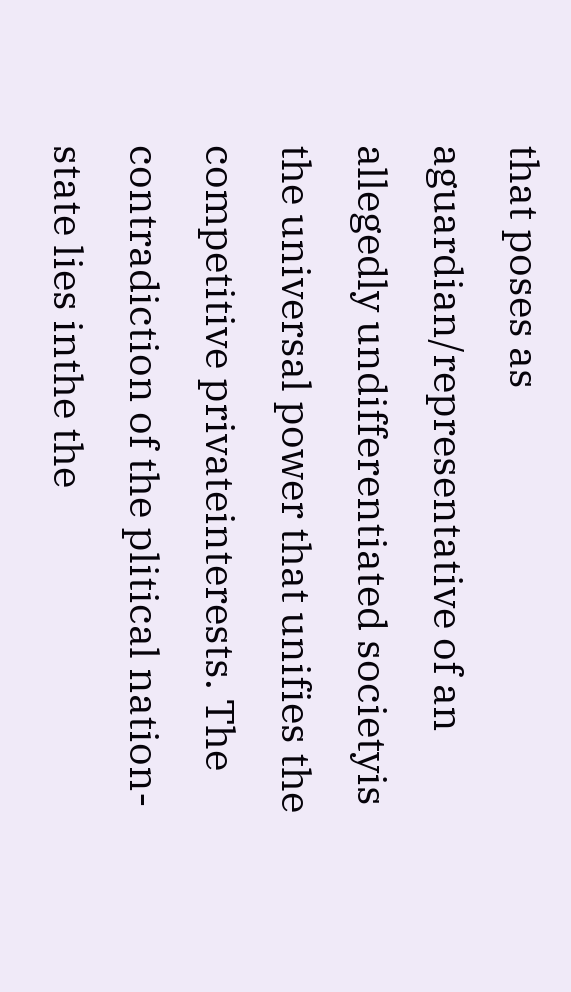that poses as aguardian/representative of an allegedly undifferentiated societyis the universal power that unifies the competitive privateinterests. The contradiction of the plitical nation-state lies inthe the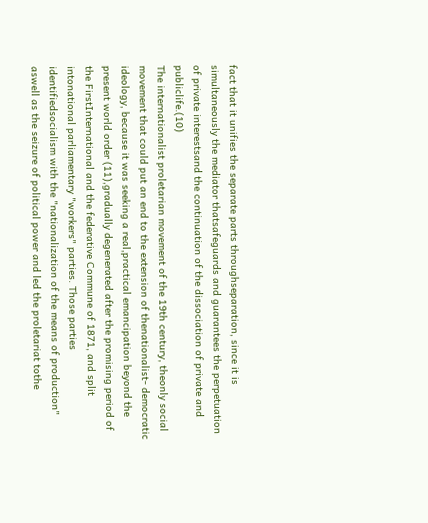fact that it unifies the separate parts throughseparation, since it is simultaneously the mediator thatsafeguards and guarantees the perpetuation of private interestsand the continuation of the dissociation of private and publiclife.(10)
The internationalist proletarian movement of the 19th century, theonly social movement that could put an end to the extension of thenationalist- democratic ideology, because it was seeking a real,practical emancipation beyond the present world order (11),gradually degenerated after the promising period of the FirstInternational and the federative Commune of 1871, and split intonational parliamentary "workers" parties. Those parties identifiedsocialism with the "nationalization of the means of production" aswell as the seizure of political power and led the proletariat tothe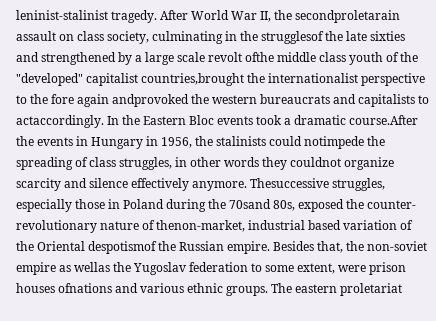leninist-stalinist tragedy. After World War II, the secondproletarain assault on class society, culminating in the strugglesof the late sixties and strengthened by a large scale revolt ofthe middle class youth of the "developed" capitalist countries,brought the internationalist perspective to the fore again andprovoked the western bureaucrats and capitalists to actaccordingly. In the Eastern Bloc events took a dramatic course.After the events in Hungary in 1956, the stalinists could notimpede the spreading of class struggles, in other words they couldnot organize scarcity and silence effectively anymore. Thesuccessive struggles, especially those in Poland during the 70sand 80s, exposed the counter- revolutionary nature of thenon-market, industrial based variation of the Oriental despotismof the Russian empire. Besides that, the non-soviet empire as wellas the Yugoslav federation to some extent, were prison houses ofnations and various ethnic groups. The eastern proletariat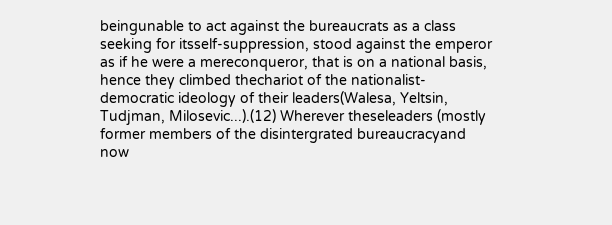beingunable to act against the bureaucrats as a class seeking for itsself-suppression, stood against the emperor as if he were a mereconqueror, that is on a national basis, hence they climbed thechariot of the nationalist-democratic ideology of their leaders(Walesa, Yeltsin, Tudjman, Milosevic...).(12) Wherever theseleaders (mostly former members of the disintergrated bureaucracyand now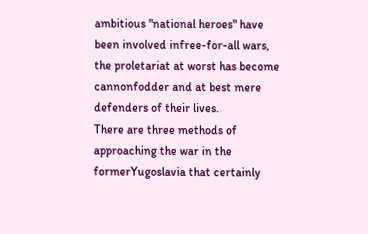ambitious "national heroes" have been involved infree-for-all wars, the proletariat at worst has become cannonfodder and at best mere defenders of their lives.
There are three methods of approaching the war in the formerYugoslavia that certainly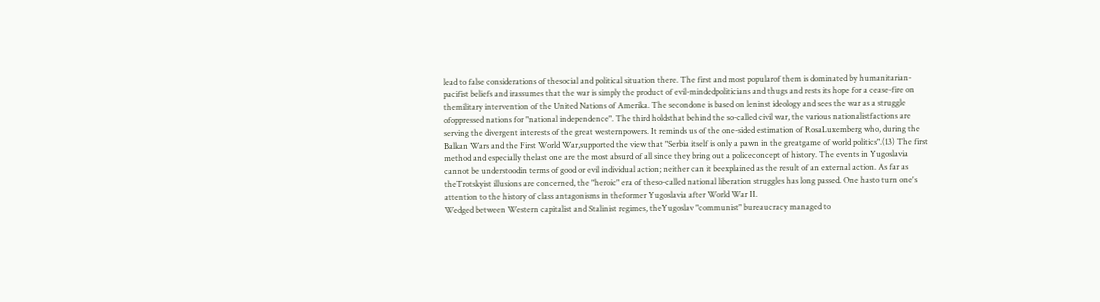lead to false considerations of thesocial and political situation there. The first and most popularof them is dominated by humanitarian-pacifist beliefs and irassumes that the war is simply the product of evil-mindedpoliticians and thugs and rests its hope for a cease-fire on themilitary intervention of the United Nations of Amerika. The secondone is based on leninst ideology and sees the war as a struggle ofoppressed nations for "national independence". The third holdsthat behind the so-called civil war, the various nationalistfactions are serving the divergent interests of the great westernpowers. It reminds us of the one-sided estimation of RosaLuxemberg who, during the Balkan Wars and the First World War,supported the view that "Serbia itself is only a pawn in the greatgame of world politics".(13) The first method and especially thelast one are the most absurd of all since they bring out a policeconcept of history. The events in Yugoslavia cannot be understoodin terms of good or evil individual action; neither can it beexplained as the result of an external action. As far as theTrotskyist illusions are concerned, the "heroic" era of theso-called national liberation struggles has long passed. One hasto turn one's attention to the history of class antagonisms in theformer Yugoslavia after World War II.
Wedged between Western capitalist and Stalinist regimes, theYugoslav "communist" bureaucracy managed to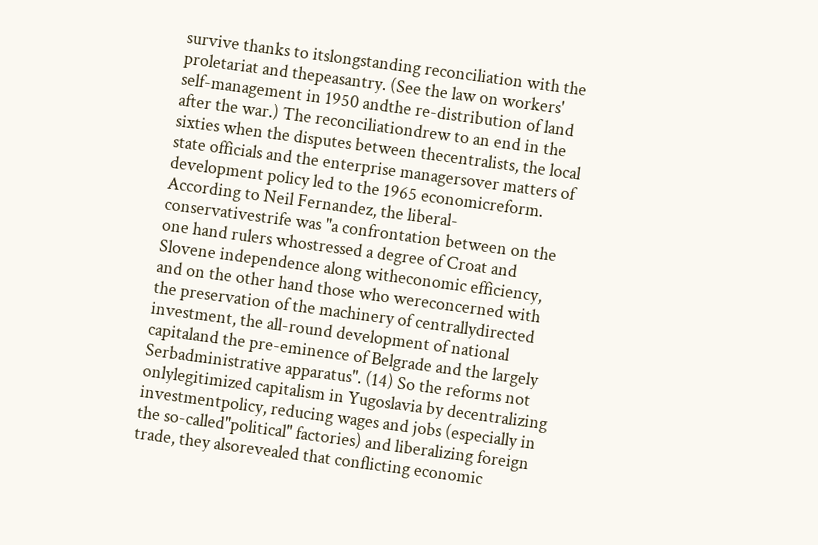survive thanks to itslongstanding reconciliation with the proletariat and thepeasantry. (See the law on workers' self-management in 1950 andthe re-distribution of land after the war.) The reconciliationdrew to an end in the sixties when the disputes between thecentralists, the local state officials and the enterprise managersover matters of development policy led to the 1965 economicreform. According to Neil Fernandez, the liberal-conservativestrife was "a confrontation between on the one hand rulers whostressed a degree of Croat and Slovene independence along witheconomic efficiency, and on the other hand those who wereconcerned with the preservation of the machinery of centrallydirected investment, the all-round development of national capitaland the pre-eminence of Belgrade and the largely Serbadministrative apparatus". (14) So the reforms not onlylegitimized capitalism in Yugoslavia by decentralizing investmentpolicy, reducing wages and jobs (especially in the so-called"political" factories) and liberalizing foreign trade, they alsorevealed that conflicting economic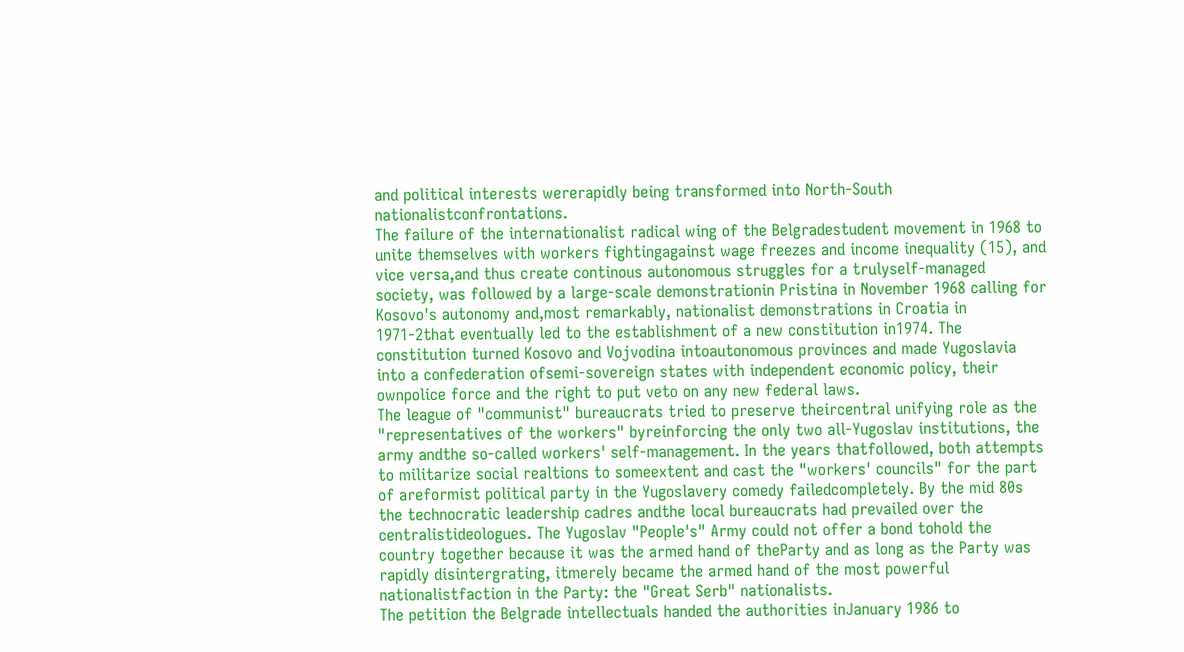and political interests wererapidly being transformed into North-South nationalistconfrontations.
The failure of the internationalist radical wing of the Belgradestudent movement in 1968 to unite themselves with workers fightingagainst wage freezes and income inequality (15), and vice versa,and thus create continous autonomous struggles for a trulyself-managed society, was followed by a large-scale demonstrationin Pristina in November 1968 calling for Kosovo's autonomy and,most remarkably, nationalist demonstrations in Croatia in 1971-2that eventually led to the establishment of a new constitution in1974. The constitution turned Kosovo and Vojvodina intoautonomous provinces and made Yugoslavia into a confederation ofsemi-sovereign states with independent economic policy, their ownpolice force and the right to put veto on any new federal laws.
The league of "communist" bureaucrats tried to preserve theircentral unifying role as the "representatives of the workers" byreinforcing the only two all-Yugoslav institutions, the army andthe so-called workers' self-management. In the years thatfollowed, both attempts to militarize social realtions to someextent and cast the "workers' councils" for the part of areformist political party in the Yugoslavery comedy failedcompletely. By the mid 80s the technocratic leadership cadres andthe local bureaucrats had prevailed over the centralistideologues. The Yugoslav "People's" Army could not offer a bond tohold the country together because it was the armed hand of theParty and as long as the Party was rapidly disintergrating, itmerely became the armed hand of the most powerful nationalistfaction in the Party: the "Great Serb" nationalists.
The petition the Belgrade intellectuals handed the authorities inJanuary 1986 to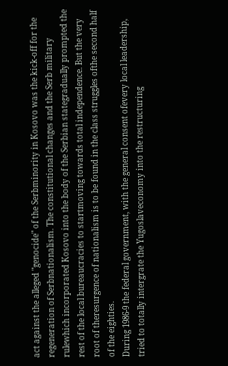act against the alleged "genocide" of the Serbminority in Kosovo was the kick-off for the regeneration of Serbnationalism. The constitutional changes and the Serb military rulewhich incorporated Kosovo into the body of the Serbian stategradually prompted the rest of the local bureaucracies to startmoving towards total independence. But the very root of theresurgence of nationalism is to be found in the class struggles ofthe second half of the eighties.
During 1986-9 the federal government, with the general consent ofevery local leadership, tried to totally intergrate the Yugoslaveconomy into the restructuring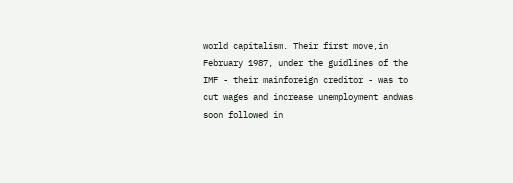world capitalism. Their first move,in February 1987, under the guidlines of the IMF - their mainforeign creditor - was to cut wages and increase unemployment andwas soon followed in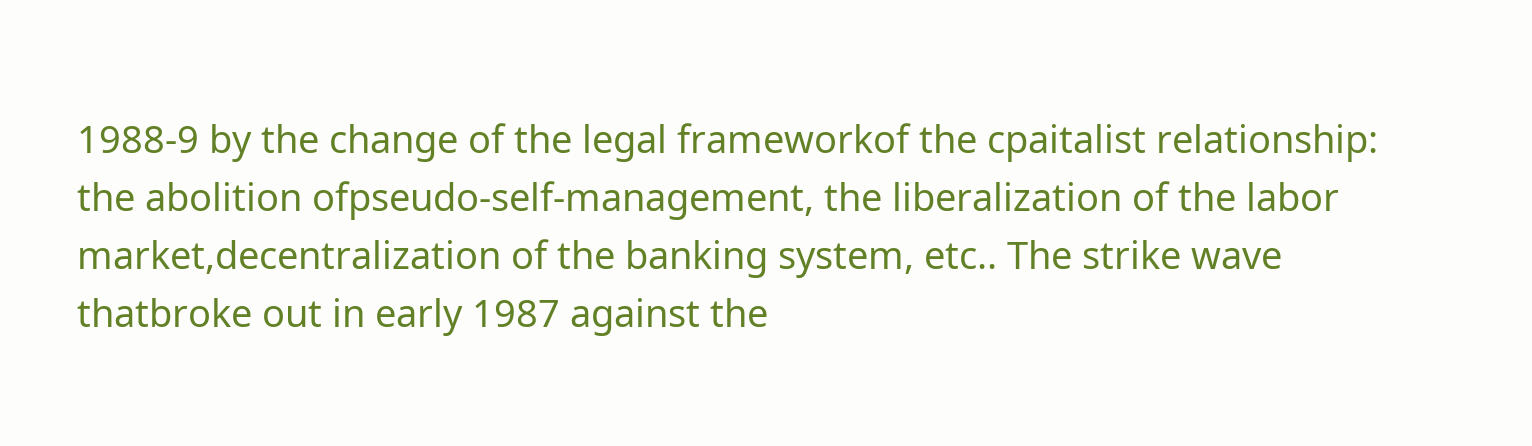1988-9 by the change of the legal frameworkof the cpaitalist relationship: the abolition ofpseudo-self-management, the liberalization of the labor market,decentralization of the banking system, etc.. The strike wave thatbroke out in early 1987 against the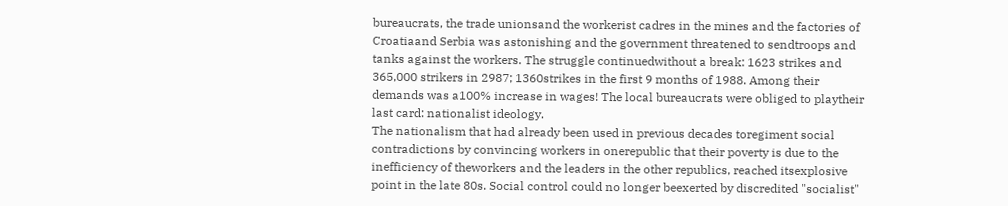bureaucrats, the trade unionsand the workerist cadres in the mines and the factories of Croatiaand Serbia was astonishing and the government threatened to sendtroops and tanks against the workers. The struggle continuedwithout a break: 1623 strikes and 365,000 strikers in 2987; 1360strikes in the first 9 months of 1988. Among their demands was a100% increase in wages! The local bureaucrats were obliged to playtheir last card: nationalist ideology.
The nationalism that had already been used in previous decades toregiment social contradictions by convincing workers in onerepublic that their poverty is due to the inefficiency of theworkers and the leaders in the other republics, reached itsexplosive point in the late 80s. Social control could no longer beexerted by discredited "socialist"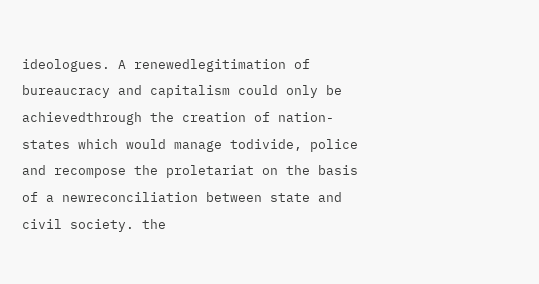ideologues. A renewedlegitimation of bureaucracy and capitalism could only be achievedthrough the creation of nation-states which would manage todivide, police and recompose the proletariat on the basis of a newreconciliation between state and civil society. the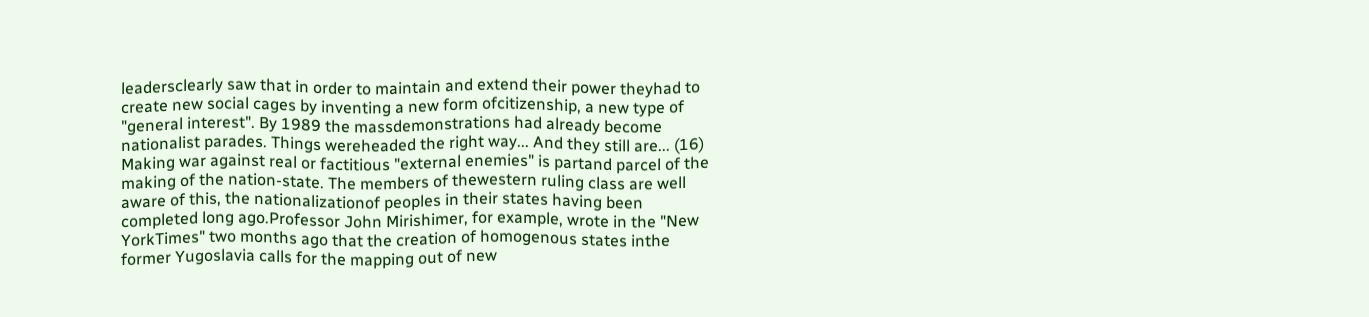leadersclearly saw that in order to maintain and extend their power theyhad to create new social cages by inventing a new form ofcitizenship, a new type of "general interest". By 1989 the massdemonstrations had already become nationalist parades. Things wereheaded the right way... And they still are... (16)
Making war against real or factitious "external enemies" is partand parcel of the making of the nation-state. The members of thewestern ruling class are well aware of this, the nationalizationof peoples in their states having been completed long ago.Professor John Mirishimer, for example, wrote in the "New YorkTimes" two months ago that the creation of homogenous states inthe former Yugoslavia calls for the mapping out of new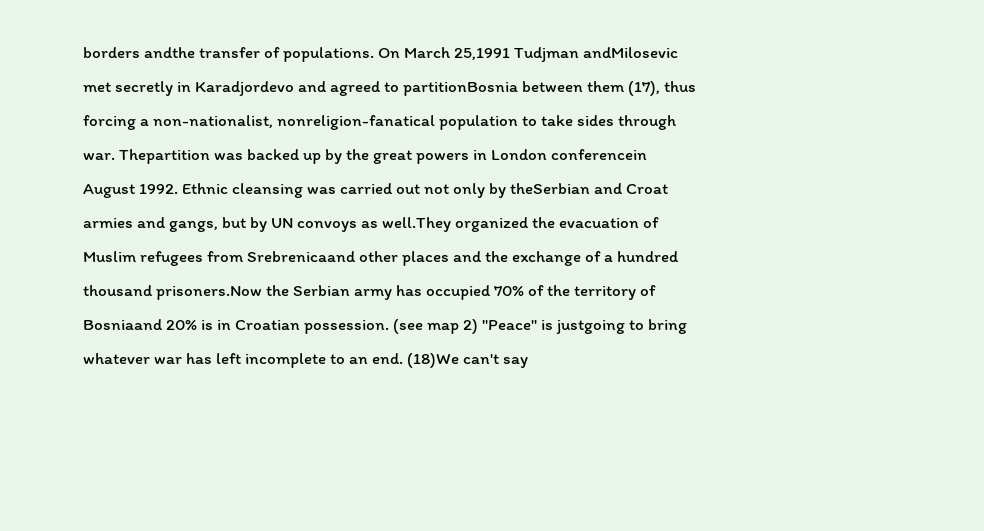borders andthe transfer of populations. On March 25,1991 Tudjman andMilosevic met secretly in Karadjordevo and agreed to partitionBosnia between them (17), thus forcing a non-nationalist, nonreligion-fanatical population to take sides through war. Thepartition was backed up by the great powers in London conferencein August 1992. Ethnic cleansing was carried out not only by theSerbian and Croat armies and gangs, but by UN convoys as well.They organized the evacuation of Muslim refugees from Srebrenicaand other places and the exchange of a hundred thousand prisoners.Now the Serbian army has occupied 70% of the territory of Bosniaand 20% is in Croatian possession. (see map 2) "Peace" is justgoing to bring whatever war has left incomplete to an end. (18)We can't say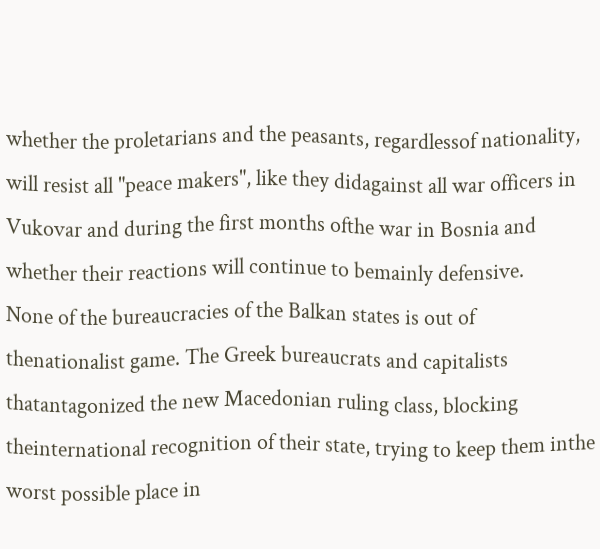whether the proletarians and the peasants, regardlessof nationality, will resist all "peace makers", like they didagainst all war officers in Vukovar and during the first months ofthe war in Bosnia and whether their reactions will continue to bemainly defensive.
None of the bureaucracies of the Balkan states is out of thenationalist game. The Greek bureaucrats and capitalists thatantagonized the new Macedonian ruling class, blocking theinternational recognition of their state, trying to keep them inthe worst possible place in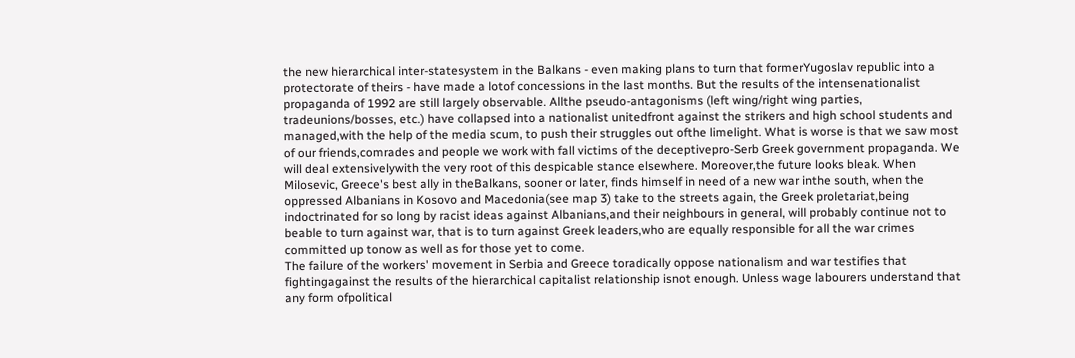the new hierarchical inter-statesystem in the Balkans - even making plans to turn that formerYugoslav republic into a protectorate of theirs - have made a lotof concessions in the last months. But the results of the intensenationalist propaganda of 1992 are still largely observable. Allthe pseudo-antagonisms (left wing/right wing parties, tradeunions/bosses, etc.) have collapsed into a nationalist unitedfront against the strikers and high school students and managed,with the help of the media scum, to push their struggles out ofthe limelight. What is worse is that we saw most of our friends,comrades and people we work with fall victims of the deceptivepro-Serb Greek government propaganda. We will deal extensivelywith the very root of this despicable stance elsewhere. Moreover,the future looks bleak. When Milosevic, Greece's best ally in theBalkans, sooner or later, finds himself in need of a new war inthe south, when the oppressed Albanians in Kosovo and Macedonia(see map 3) take to the streets again, the Greek proletariat,being indoctrinated for so long by racist ideas against Albanians,and their neighbours in general, will probably continue not to beable to turn against war, that is to turn against Greek leaders,who are equally responsible for all the war crimes committed up tonow as well as for those yet to come.
The failure of the workers' movement in Serbia and Greece toradically oppose nationalism and war testifies that fightingagainst the results of the hierarchical capitalist relationship isnot enough. Unless wage labourers understand that any form ofpolitical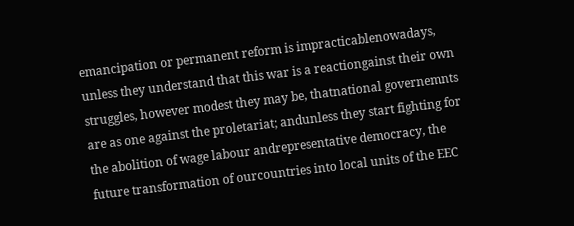emancipation or permanent reform is impracticablenowadays, unless they understand that this war is a reactiongainst their own struggles, however modest they may be, thatnational governemnts are as one against the proletariat; andunless they start fighting for the abolition of wage labour andrepresentative democracy, the future transformation of ourcountries into local units of the EEC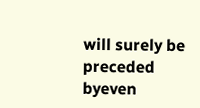will surely be preceded byeven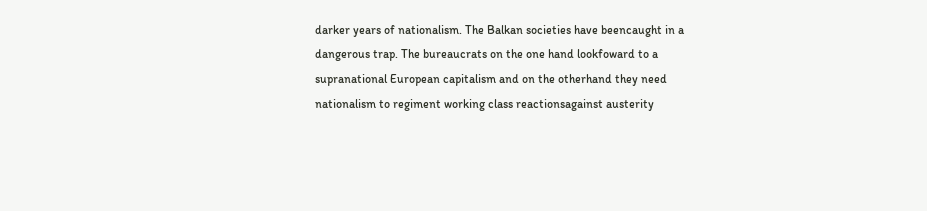darker years of nationalism. The Balkan societies have beencaught in a dangerous trap. The bureaucrats on the one hand lookfoward to a supranational European capitalism and on the otherhand they need nationalism to regiment working class reactionsagainst austerity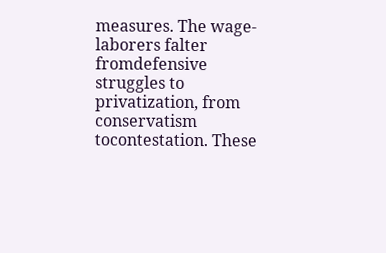measures. The wage-laborers falter fromdefensive struggles to privatization, from conservatism tocontestation. These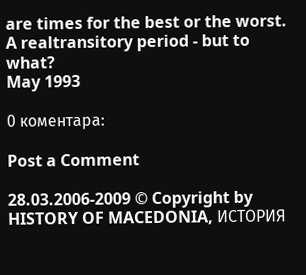are times for the best or the worst. A realtransitory period - but to what?
May 1993

0 коментара:

Post a Comment

28.03.2006-2009 © Copyright by HISTORY OF MACEDONIA, ИСТОРИЯ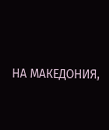НА МАКЕДОНИЯ,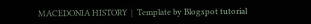MACEDONIA HISTORY  |  Template by Blogspot tutorial